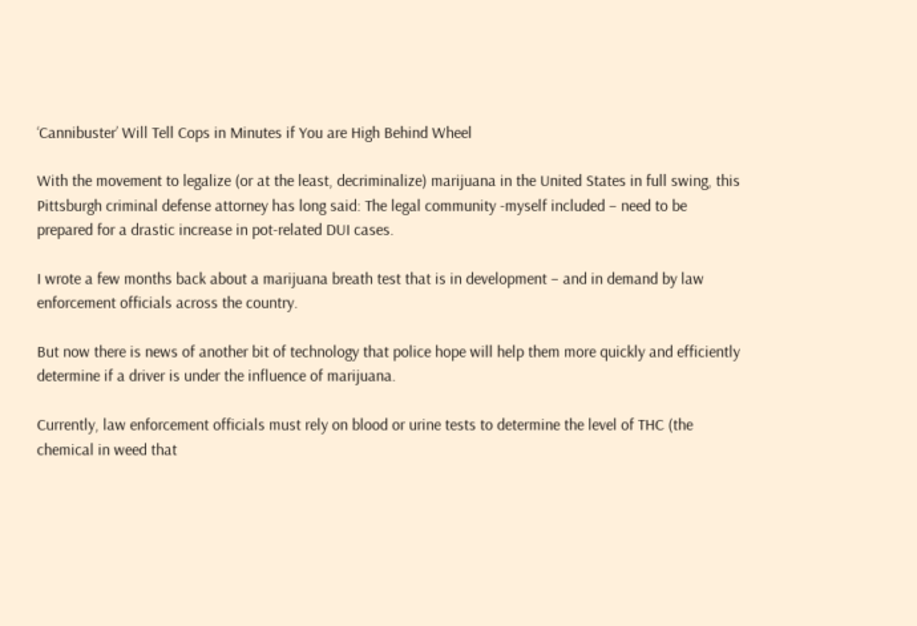‘Cannibuster’ Will Tell Cops in Minutes if You are High Behind Wheel

With the movement to legalize (or at the least, decriminalize) marijuana in the United States in full swing, this Pittsburgh criminal defense attorney has long said: The legal community -myself included – need to be prepared for a drastic increase in pot-related DUI cases.

I wrote a few months back about a marijuana breath test that is in development – and in demand by law enforcement officials across the country.

But now there is news of another bit of technology that police hope will help them more quickly and efficiently determine if a driver is under the influence of marijuana.

Currently, law enforcement officials must rely on blood or urine tests to determine the level of THC (the chemical in weed that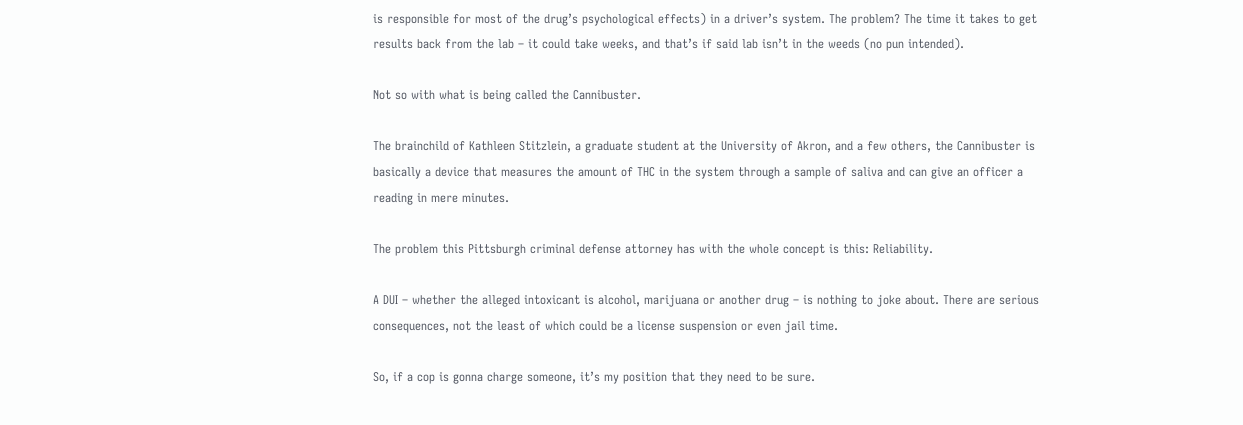is responsible for most of the drug’s psychological effects) in a driver’s system. The problem? The time it takes to get results back from the lab – it could take weeks, and that’s if said lab isn’t in the weeds (no pun intended).

Not so with what is being called the Cannibuster.

The brainchild of Kathleen Stitzlein, a graduate student at the University of Akron, and a few others, the Cannibuster is basically a device that measures the amount of THC in the system through a sample of saliva and can give an officer a reading in mere minutes.

The problem this Pittsburgh criminal defense attorney has with the whole concept is this: Reliability.

A DUI – whether the alleged intoxicant is alcohol, marijuana or another drug – is nothing to joke about. There are serious consequences, not the least of which could be a license suspension or even jail time.

So, if a cop is gonna charge someone, it’s my position that they need to be sure.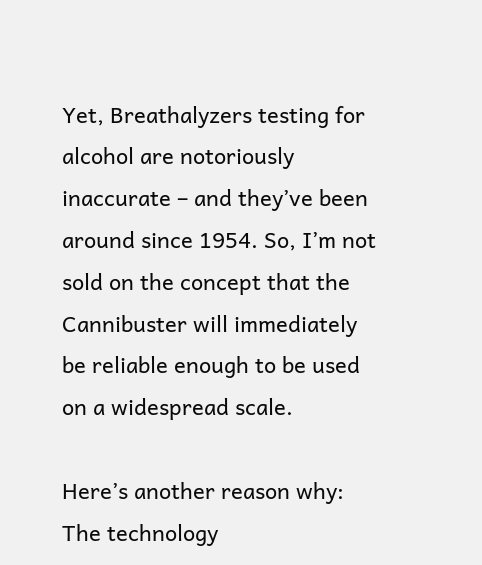Yet, Breathalyzers testing for alcohol are notoriously inaccurate – and they’ve been around since 1954. So, I’m not sold on the concept that the Cannibuster will immediately be reliable enough to be used on a widespread scale.

Here’s another reason why: The technology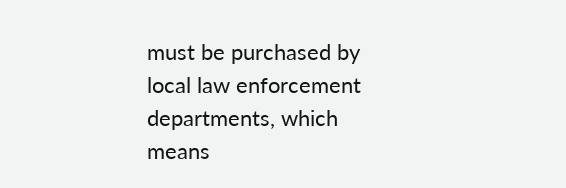must be purchased by local law enforcement departments, which means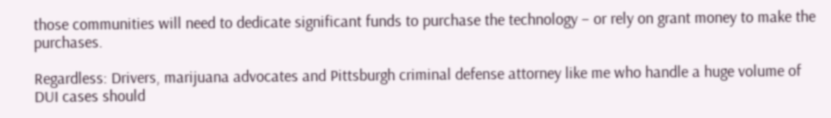those communities will need to dedicate significant funds to purchase the technology – or rely on grant money to make the purchases.

Regardless: Drivers, marijuana advocates and Pittsburgh criminal defense attorney like me who handle a huge volume of DUI cases should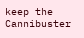keep the Cannibuster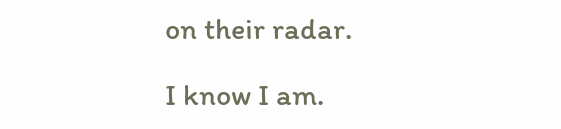on their radar.

I know I am.